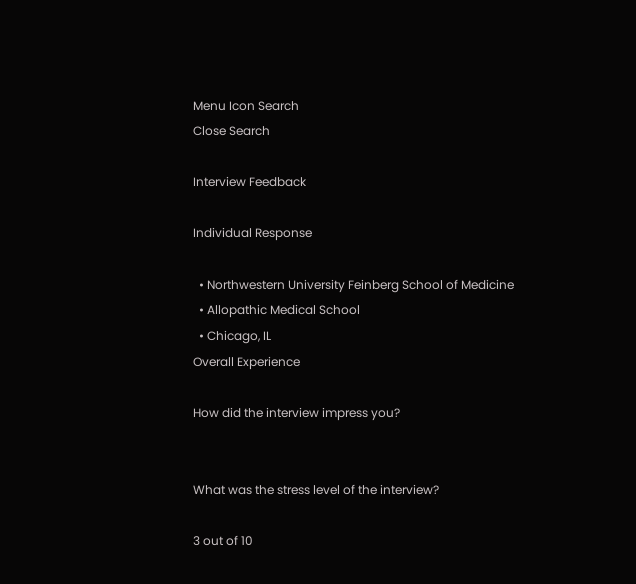Menu Icon Search
Close Search

Interview Feedback

Individual Response

  • Northwestern University Feinberg School of Medicine
  • Allopathic Medical School
  • Chicago, IL
Overall Experience

How did the interview impress you?


What was the stress level of the interview?

3 out of 10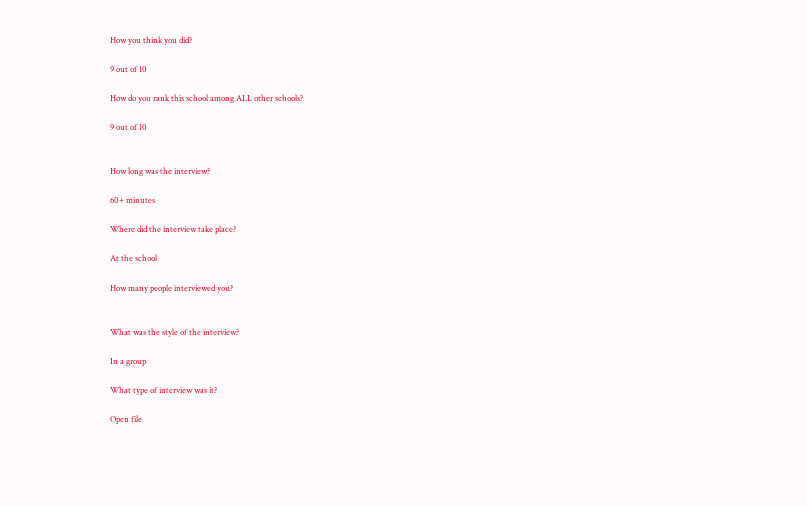How you think you did?

9 out of 10

How do you rank this school among ALL other schools?

9 out of 10


How long was the interview?

60+ minutes

Where did the interview take place?

At the school

How many people interviewed you?


What was the style of the interview?

In a group

What type of interview was it?

Open file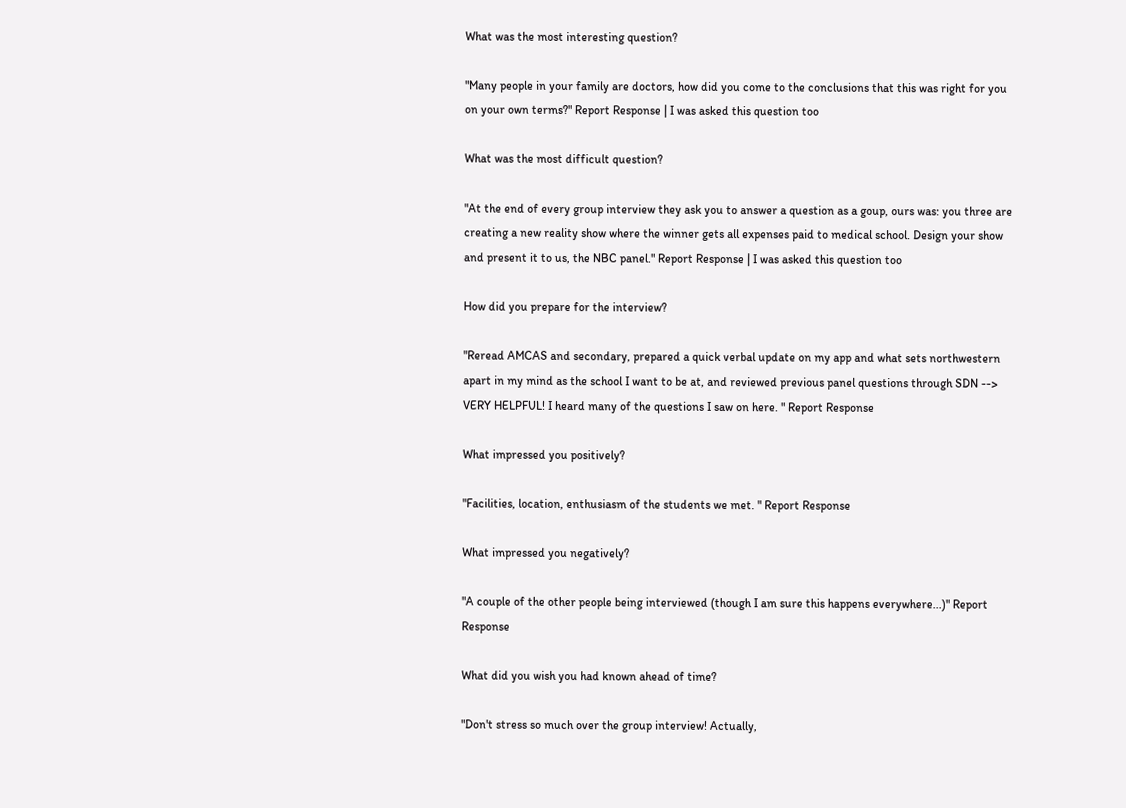What was the most interesting question?

"Many people in your family are doctors, how did you come to the conclusions that this was right for you on your own terms?" Report Response | I was asked this question too

What was the most difficult question?

"At the end of every group interview they ask you to answer a question as a goup, ours was: you three are creating a new reality show where the winner gets all expenses paid to medical school. Design your show and present it to us, the NBC panel." Report Response | I was asked this question too

How did you prepare for the interview?

"Reread AMCAS and secondary, prepared a quick verbal update on my app and what sets northwestern apart in my mind as the school I want to be at, and reviewed previous panel questions through SDN --> VERY HELPFUL! I heard many of the questions I saw on here. " Report Response

What impressed you positively?

"Facilities, location, enthusiasm of the students we met. " Report Response

What impressed you negatively?

"A couple of the other people being interviewed (though I am sure this happens everywhere...)" Report Response

What did you wish you had known ahead of time?

"Don't stress so much over the group interview! Actually,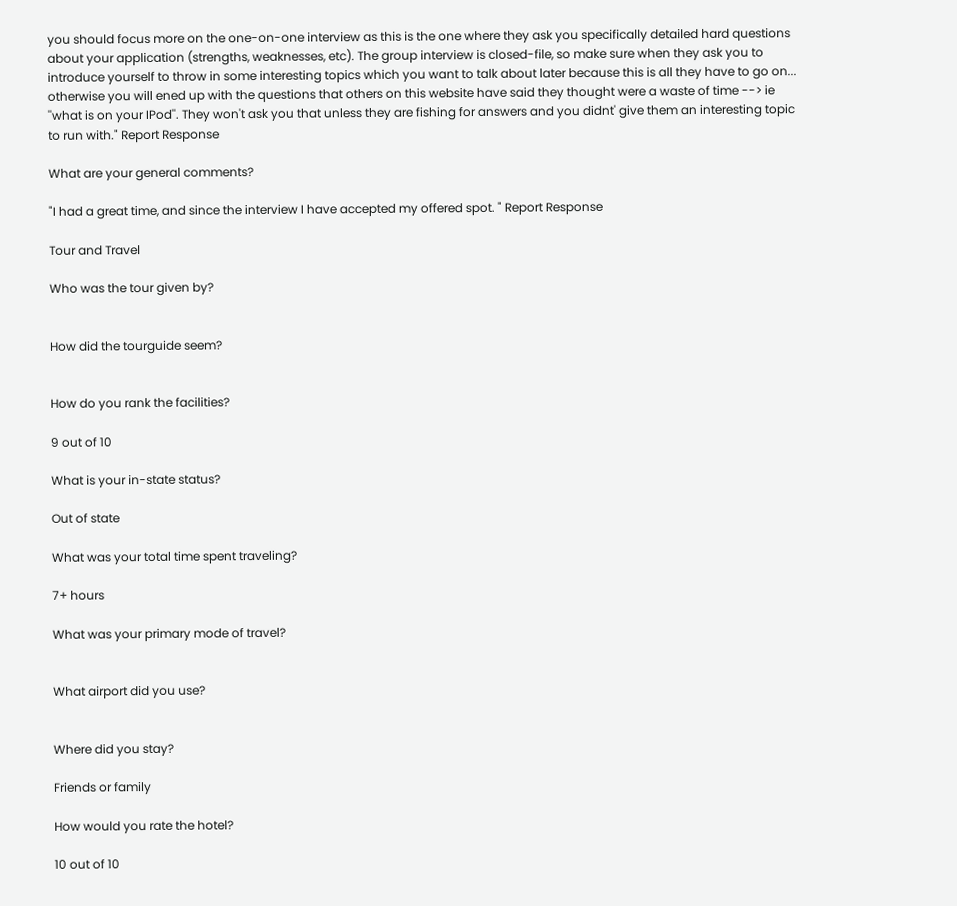you should focus more on the one-on-one interview as this is the one where they ask you specifically detailed hard questions about your application (strengths, weaknesses, etc). The group interview is closed-file, so make sure when they ask you to introduce yourself to throw in some interesting topics which you want to talk about later because this is all they have to go on... otherwise you will ened up with the questions that others on this website have said they thought were a waste of time --> ie ''what is on your IPod''. They won't ask you that unless they are fishing for answers and you didnt' give them an interesting topic to run with." Report Response

What are your general comments?

"I had a great time, and since the interview I have accepted my offered spot. " Report Response

Tour and Travel

Who was the tour given by?


How did the tourguide seem?


How do you rank the facilities?

9 out of 10

What is your in-state status?

Out of state

What was your total time spent traveling?

7+ hours

What was your primary mode of travel?


What airport did you use?


Where did you stay?

Friends or family

How would you rate the hotel?

10 out of 10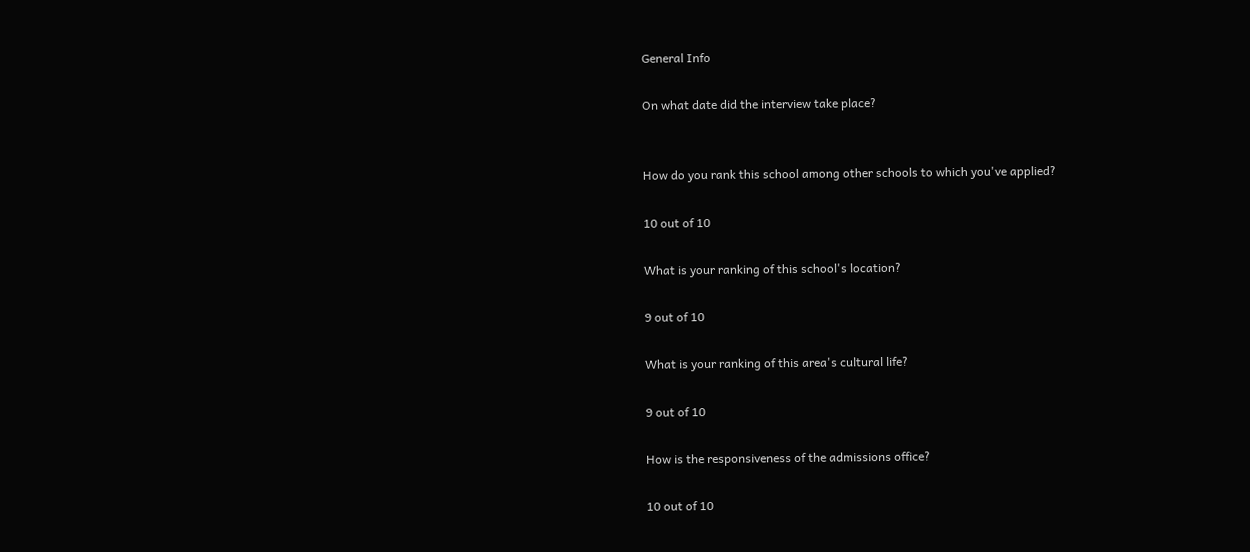General Info

On what date did the interview take place?


How do you rank this school among other schools to which you've applied?

10 out of 10

What is your ranking of this school's location?

9 out of 10

What is your ranking of this area's cultural life?

9 out of 10

How is the responsiveness of the admissions office?

10 out of 10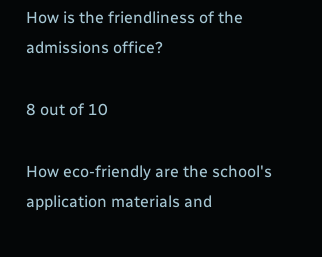How is the friendliness of the admissions office?

8 out of 10

How eco-friendly are the school's application materials and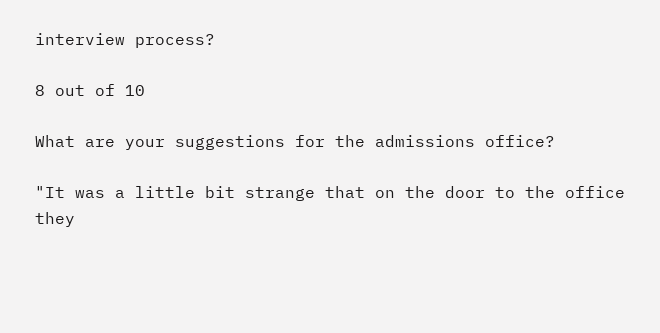interview process?

8 out of 10

What are your suggestions for the admissions office?

"It was a little bit strange that on the door to the office they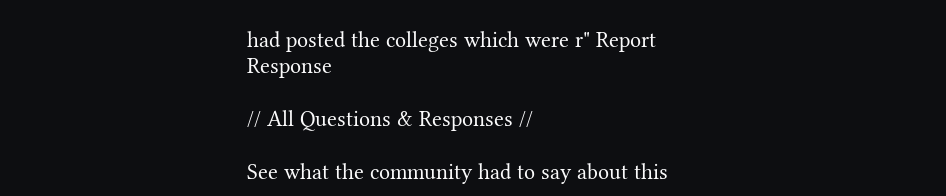had posted the colleges which were r" Report Response

// All Questions & Responses //

See what the community had to say about this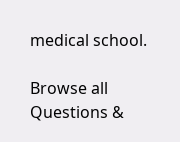medical school.

Browse all Questions &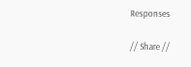Responses

// Share //